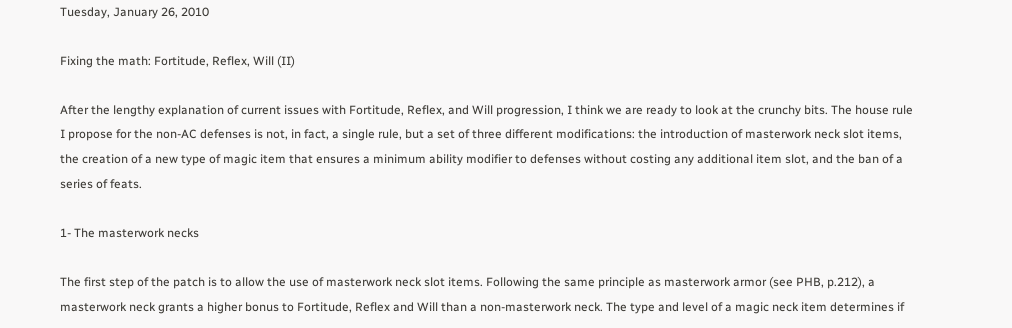Tuesday, January 26, 2010

Fixing the math: Fortitude, Reflex, Will (II)

After the lengthy explanation of current issues with Fortitude, Reflex, and Will progression, I think we are ready to look at the crunchy bits. The house rule I propose for the non-AC defenses is not, in fact, a single rule, but a set of three different modifications: the introduction of masterwork neck slot items, the creation of a new type of magic item that ensures a minimum ability modifier to defenses without costing any additional item slot, and the ban of a series of feats.

1- The masterwork necks

The first step of the patch is to allow the use of masterwork neck slot items. Following the same principle as masterwork armor (see PHB, p.212), a masterwork neck grants a higher bonus to Fortitude, Reflex and Will than a non-masterwork neck. The type and level of a magic neck item determines if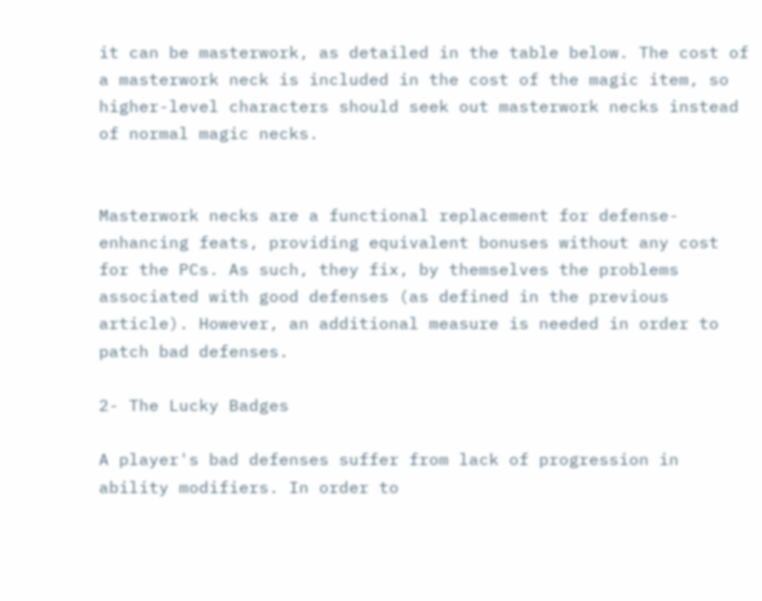it can be masterwork, as detailed in the table below. The cost of a masterwork neck is included in the cost of the magic item, so higher-level characters should seek out masterwork necks instead of normal magic necks.


Masterwork necks are a functional replacement for defense-enhancing feats, providing equivalent bonuses without any cost for the PCs. As such, they fix, by themselves the problems associated with good defenses (as defined in the previous article). However, an additional measure is needed in order to patch bad defenses.

2- The Lucky Badges

A player's bad defenses suffer from lack of progression in ability modifiers. In order to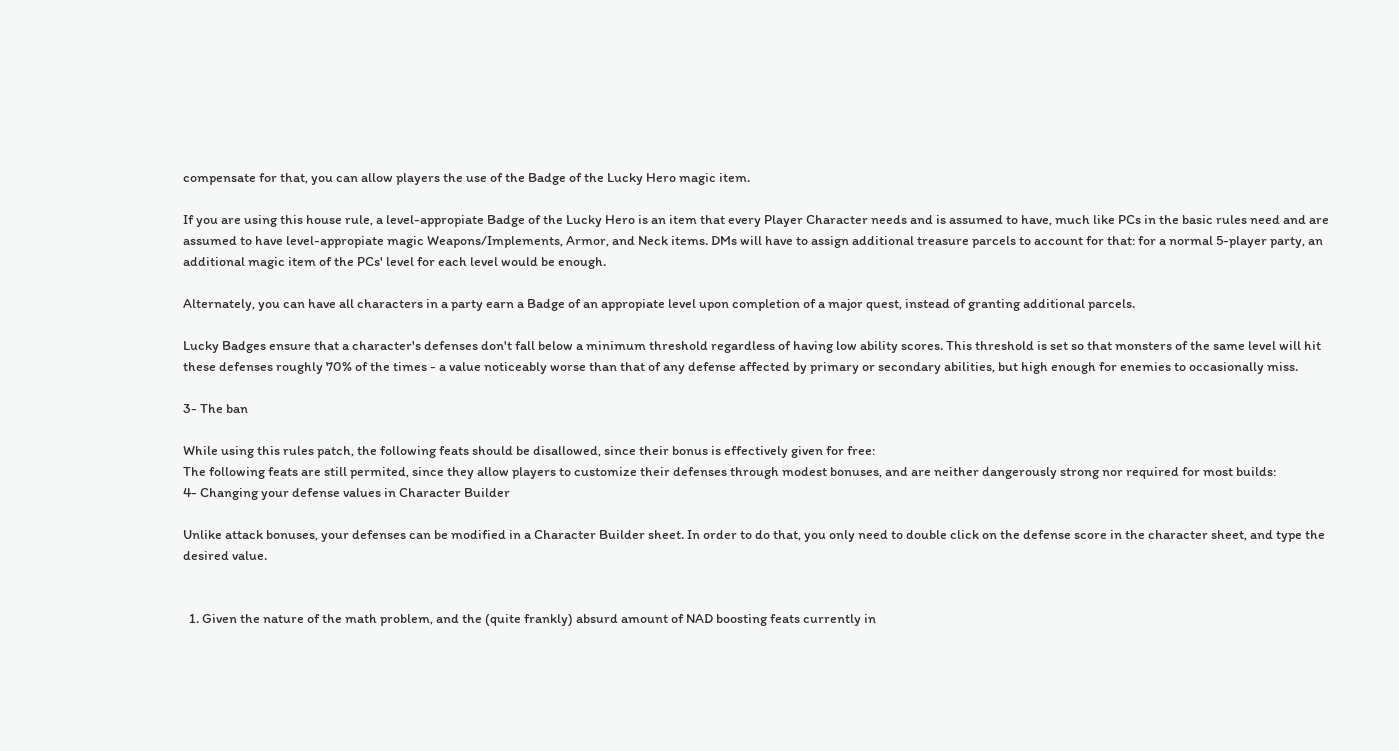compensate for that, you can allow players the use of the Badge of the Lucky Hero magic item.

If you are using this house rule, a level-appropiate Badge of the Lucky Hero is an item that every Player Character needs and is assumed to have, much like PCs in the basic rules need and are assumed to have level-appropiate magic Weapons/Implements, Armor, and Neck items. DMs will have to assign additional treasure parcels to account for that: for a normal 5-player party, an additional magic item of the PCs' level for each level would be enough.

Alternately, you can have all characters in a party earn a Badge of an appropiate level upon completion of a major quest, instead of granting additional parcels.

Lucky Badges ensure that a character's defenses don't fall below a minimum threshold regardless of having low ability scores. This threshold is set so that monsters of the same level will hit these defenses roughly 70% of the times - a value noticeably worse than that of any defense affected by primary or secondary abilities, but high enough for enemies to occasionally miss.

3- The ban

While using this rules patch, the following feats should be disallowed, since their bonus is effectively given for free:
The following feats are still permited, since they allow players to customize their defenses through modest bonuses, and are neither dangerously strong nor required for most builds:
4- Changing your defense values in Character Builder

Unlike attack bonuses, your defenses can be modified in a Character Builder sheet. In order to do that, you only need to double click on the defense score in the character sheet, and type the desired value.


  1. Given the nature of the math problem, and the (quite frankly) absurd amount of NAD boosting feats currently in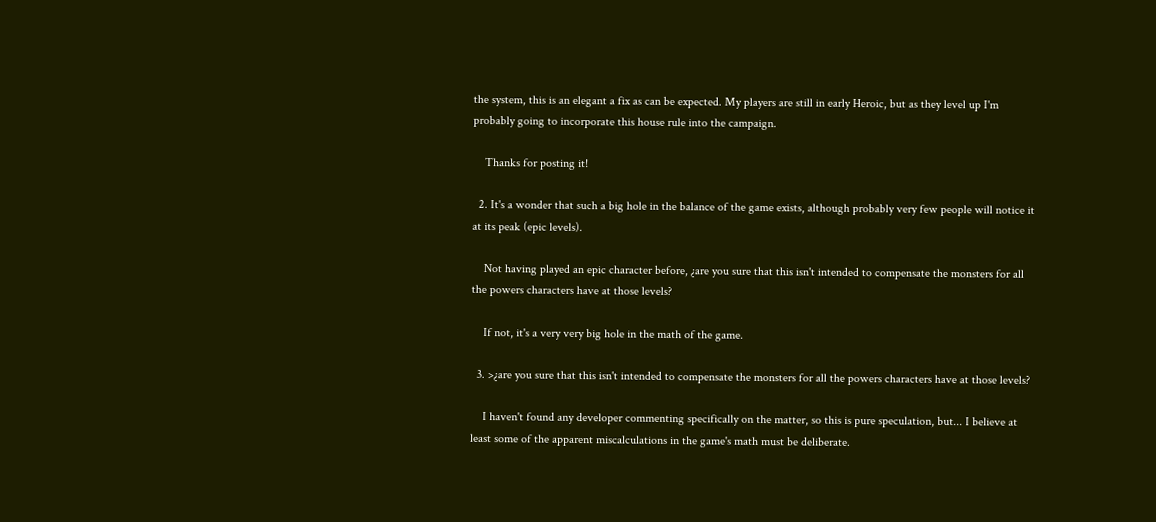the system, this is an elegant a fix as can be expected. My players are still in early Heroic, but as they level up I'm probably going to incorporate this house rule into the campaign.

    Thanks for posting it!

  2. It's a wonder that such a big hole in the balance of the game exists, although probably very few people will notice it at its peak (epic levels).

    Not having played an epic character before, ¿are you sure that this isn't intended to compensate the monsters for all the powers characters have at those levels?

    If not, it's a very very big hole in the math of the game.

  3. >¿are you sure that this isn't intended to compensate the monsters for all the powers characters have at those levels?

    I haven't found any developer commenting specifically on the matter, so this is pure speculation, but... I believe at least some of the apparent miscalculations in the game's math must be deliberate.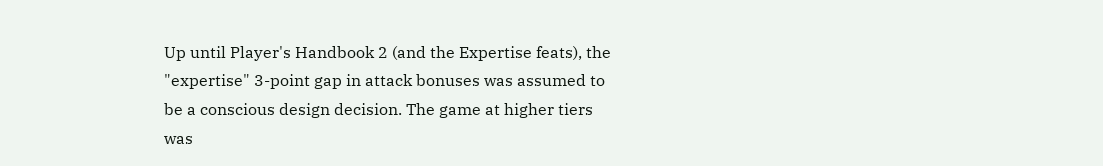Up until Player's Handbook 2 (and the Expertise feats), the "expertise" 3-point gap in attack bonuses was assumed to be a conscious design decision. The game at higher tiers was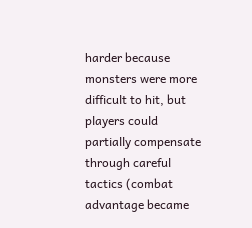harder because monsters were more difficult to hit, but players could partially compensate through careful tactics (combat advantage became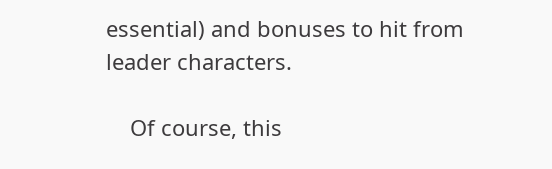essential) and bonuses to hit from leader characters.

    Of course, this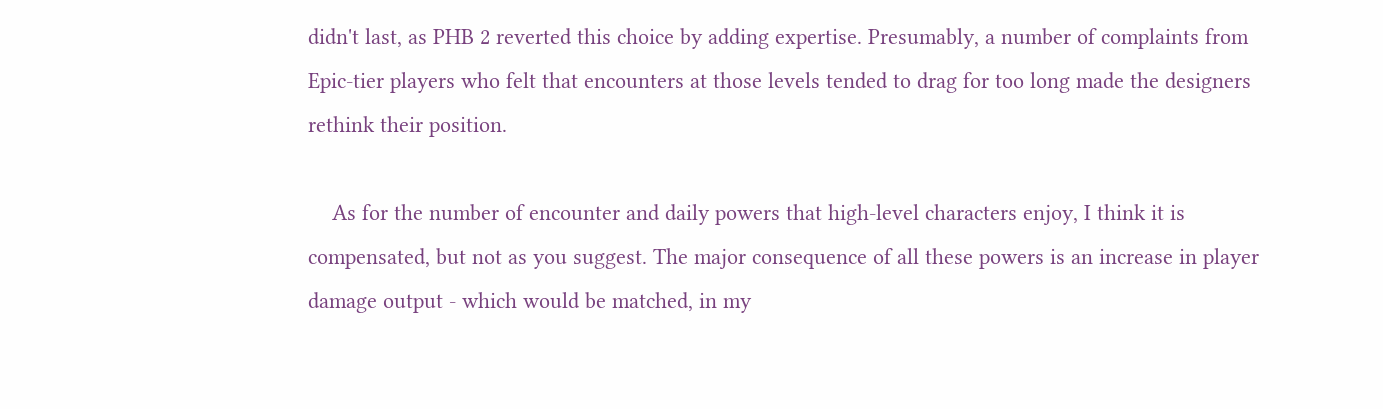didn't last, as PHB 2 reverted this choice by adding expertise. Presumably, a number of complaints from Epic-tier players who felt that encounters at those levels tended to drag for too long made the designers rethink their position.

    As for the number of encounter and daily powers that high-level characters enjoy, I think it is compensated, but not as you suggest. The major consequence of all these powers is an increase in player damage output - which would be matched, in my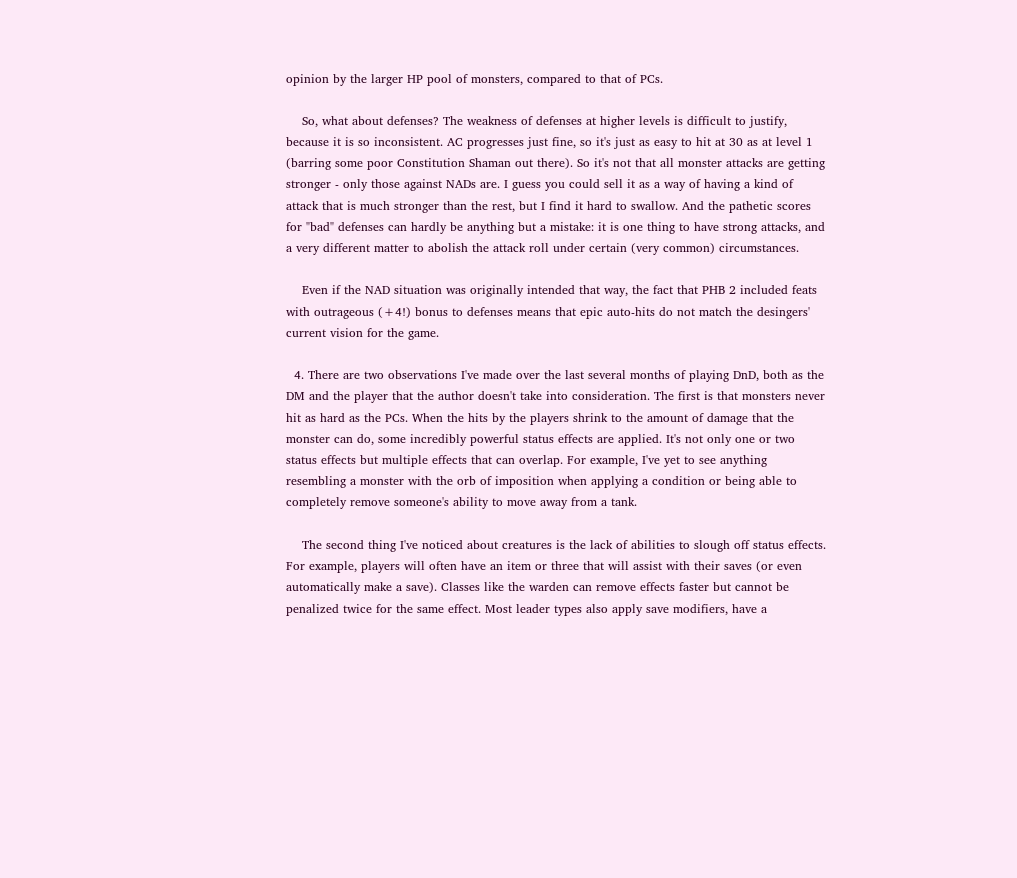opinion by the larger HP pool of monsters, compared to that of PCs.

    So, what about defenses? The weakness of defenses at higher levels is difficult to justify, because it is so inconsistent. AC progresses just fine, so it's just as easy to hit at 30 as at level 1 (barring some poor Constitution Shaman out there). So it's not that all monster attacks are getting stronger - only those against NADs are. I guess you could sell it as a way of having a kind of attack that is much stronger than the rest, but I find it hard to swallow. And the pathetic scores for "bad" defenses can hardly be anything but a mistake: it is one thing to have strong attacks, and a very different matter to abolish the attack roll under certain (very common) circumstances.

    Even if the NAD situation was originally intended that way, the fact that PHB 2 included feats with outrageous (+4!) bonus to defenses means that epic auto-hits do not match the desingers' current vision for the game.

  4. There are two observations I've made over the last several months of playing DnD, both as the DM and the player that the author doesn't take into consideration. The first is that monsters never hit as hard as the PCs. When the hits by the players shrink to the amount of damage that the monster can do, some incredibly powerful status effects are applied. It's not only one or two status effects but multiple effects that can overlap. For example, I've yet to see anything resembling a monster with the orb of imposition when applying a condition or being able to completely remove someone's ability to move away from a tank.

    The second thing I've noticed about creatures is the lack of abilities to slough off status effects. For example, players will often have an item or three that will assist with their saves (or even automatically make a save). Classes like the warden can remove effects faster but cannot be penalized twice for the same effect. Most leader types also apply save modifiers, have a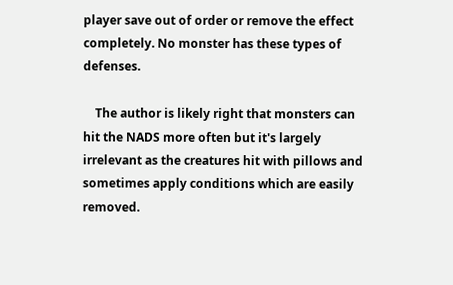player save out of order or remove the effect completely. No monster has these types of defenses.

    The author is likely right that monsters can hit the NADS more often but it's largely irrelevant as the creatures hit with pillows and sometimes apply conditions which are easily removed.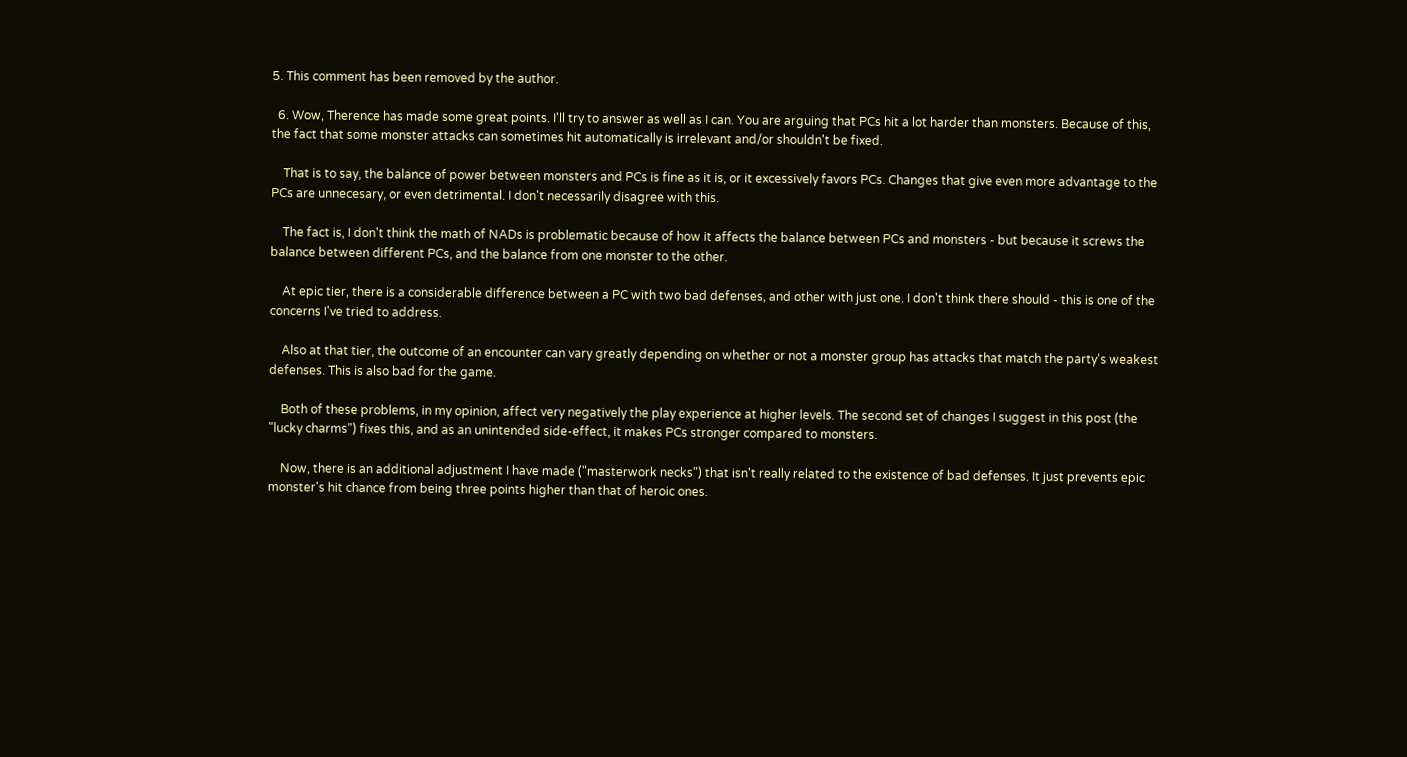5. This comment has been removed by the author.

  6. Wow, Therence has made some great points. I'll try to answer as well as I can. You are arguing that PCs hit a lot harder than monsters. Because of this, the fact that some monster attacks can sometimes hit automatically is irrelevant and/or shouldn't be fixed.

    That is to say, the balance of power between monsters and PCs is fine as it is, or it excessively favors PCs. Changes that give even more advantage to the PCs are unnecesary, or even detrimental. I don't necessarily disagree with this.

    The fact is, I don't think the math of NADs is problematic because of how it affects the balance between PCs and monsters - but because it screws the balance between different PCs, and the balance from one monster to the other.

    At epic tier, there is a considerable difference between a PC with two bad defenses, and other with just one. I don't think there should - this is one of the concerns I've tried to address.

    Also at that tier, the outcome of an encounter can vary greatly depending on whether or not a monster group has attacks that match the party's weakest defenses. This is also bad for the game.

    Both of these problems, in my opinion, affect very negatively the play experience at higher levels. The second set of changes I suggest in this post (the "lucky charms") fixes this, and as an unintended side-effect, it makes PCs stronger compared to monsters.

    Now, there is an additional adjustment I have made ("masterwork necks") that isn't really related to the existence of bad defenses. It just prevents epic monster's hit chance from being three points higher than that of heroic ones.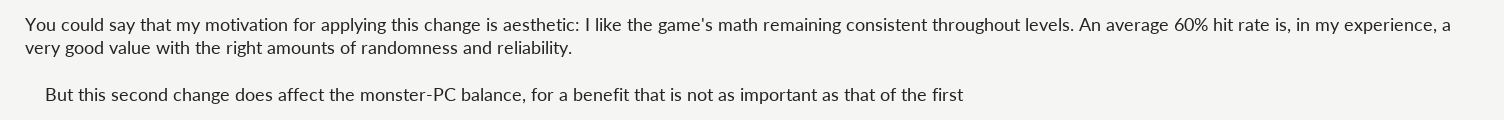You could say that my motivation for applying this change is aesthetic: I like the game's math remaining consistent throughout levels. An average 60% hit rate is, in my experience, a very good value with the right amounts of randomness and reliability.

    But this second change does affect the monster-PC balance, for a benefit that is not as important as that of the first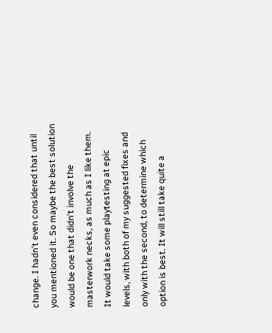change. I hadn't even considered that until you mentioned it. So maybe the best solution would be one that didn't involve the masterwork necks, as much as I like them. It would take some playtesting at epic levels, with both of my suggested fixes and only with the second, to determine which option is best. It will still take quite a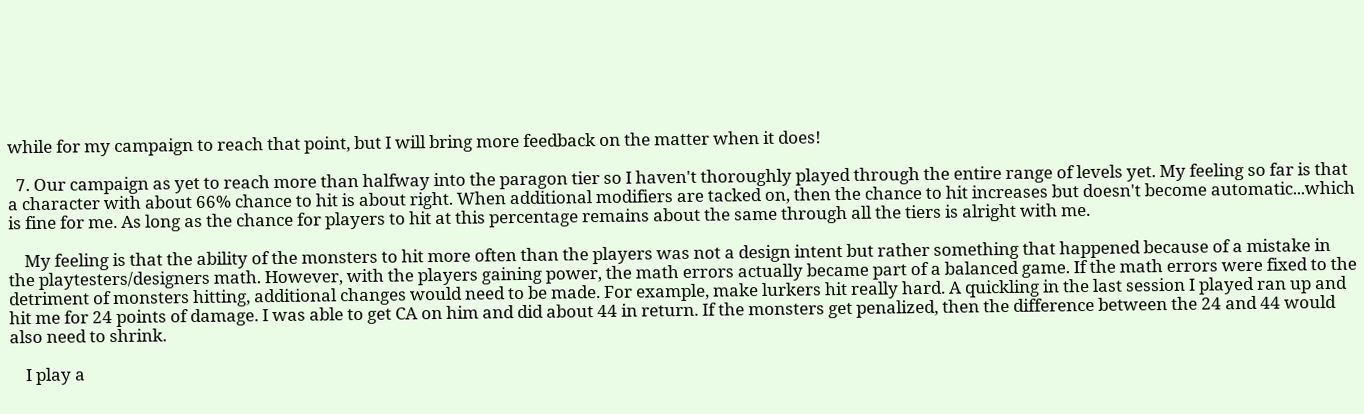while for my campaign to reach that point, but I will bring more feedback on the matter when it does!

  7. Our campaign as yet to reach more than halfway into the paragon tier so I haven't thoroughly played through the entire range of levels yet. My feeling so far is that a character with about 66% chance to hit is about right. When additional modifiers are tacked on, then the chance to hit increases but doesn't become automatic...which is fine for me. As long as the chance for players to hit at this percentage remains about the same through all the tiers is alright with me.

    My feeling is that the ability of the monsters to hit more often than the players was not a design intent but rather something that happened because of a mistake in the playtesters/designers math. However, with the players gaining power, the math errors actually became part of a balanced game. If the math errors were fixed to the detriment of monsters hitting, additional changes would need to be made. For example, make lurkers hit really hard. A quickling in the last session I played ran up and hit me for 24 points of damage. I was able to get CA on him and did about 44 in return. If the monsters get penalized, then the difference between the 24 and 44 would also need to shrink.

    I play a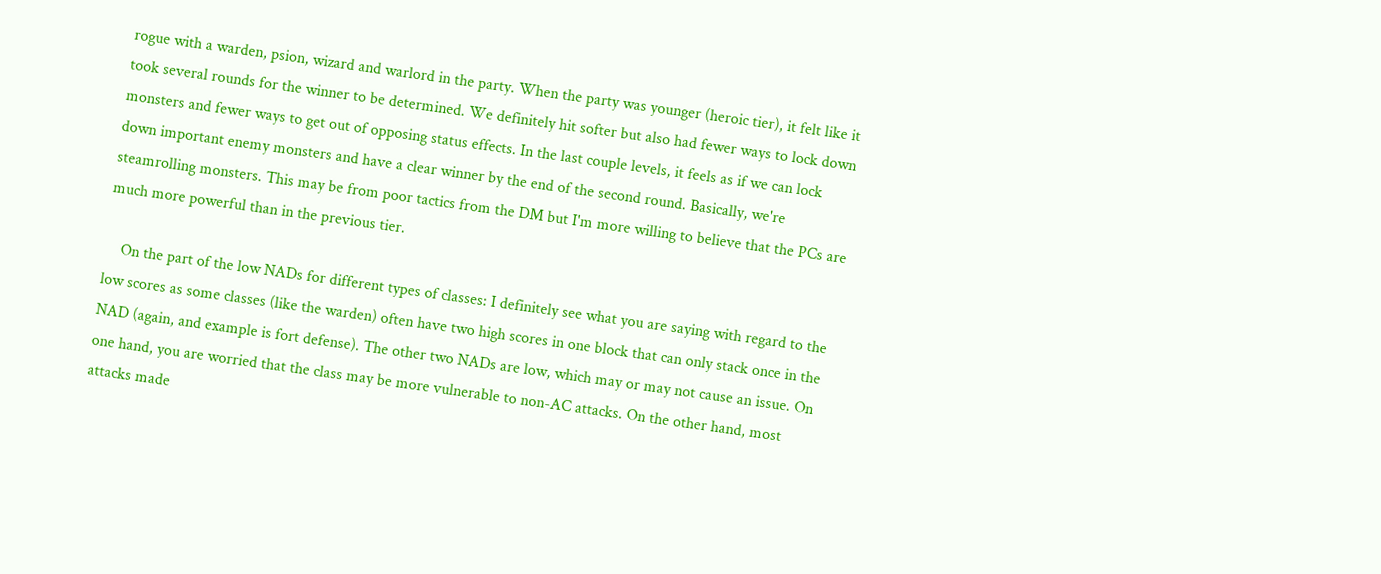rogue with a warden, psion, wizard and warlord in the party. When the party was younger (heroic tier), it felt like it took several rounds for the winner to be determined. We definitely hit softer but also had fewer ways to lock down monsters and fewer ways to get out of opposing status effects. In the last couple levels, it feels as if we can lock down important enemy monsters and have a clear winner by the end of the second round. Basically, we're steamrolling monsters. This may be from poor tactics from the DM but I'm more willing to believe that the PCs are much more powerful than in the previous tier.

    On the part of the low NADs for different types of classes: I definitely see what you are saying with regard to the low scores as some classes (like the warden) often have two high scores in one block that can only stack once in the NAD (again, and example is fort defense). The other two NADs are low, which may or may not cause an issue. On one hand, you are worried that the class may be more vulnerable to non-AC attacks. On the other hand, most attacks made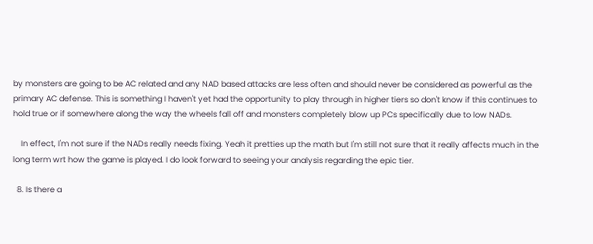by monsters are going to be AC related and any NAD based attacks are less often and should never be considered as powerful as the primary AC defense. This is something I haven't yet had the opportunity to play through in higher tiers so don't know if this continues to hold true or if somewhere along the way the wheels fall off and monsters completely blow up PCs specifically due to low NADs.

    In effect, I'm not sure if the NADs really needs fixing. Yeah it pretties up the math but I'm still not sure that it really affects much in the long term wrt how the game is played. I do look forward to seeing your analysis regarding the epic tier.

  8. Is there a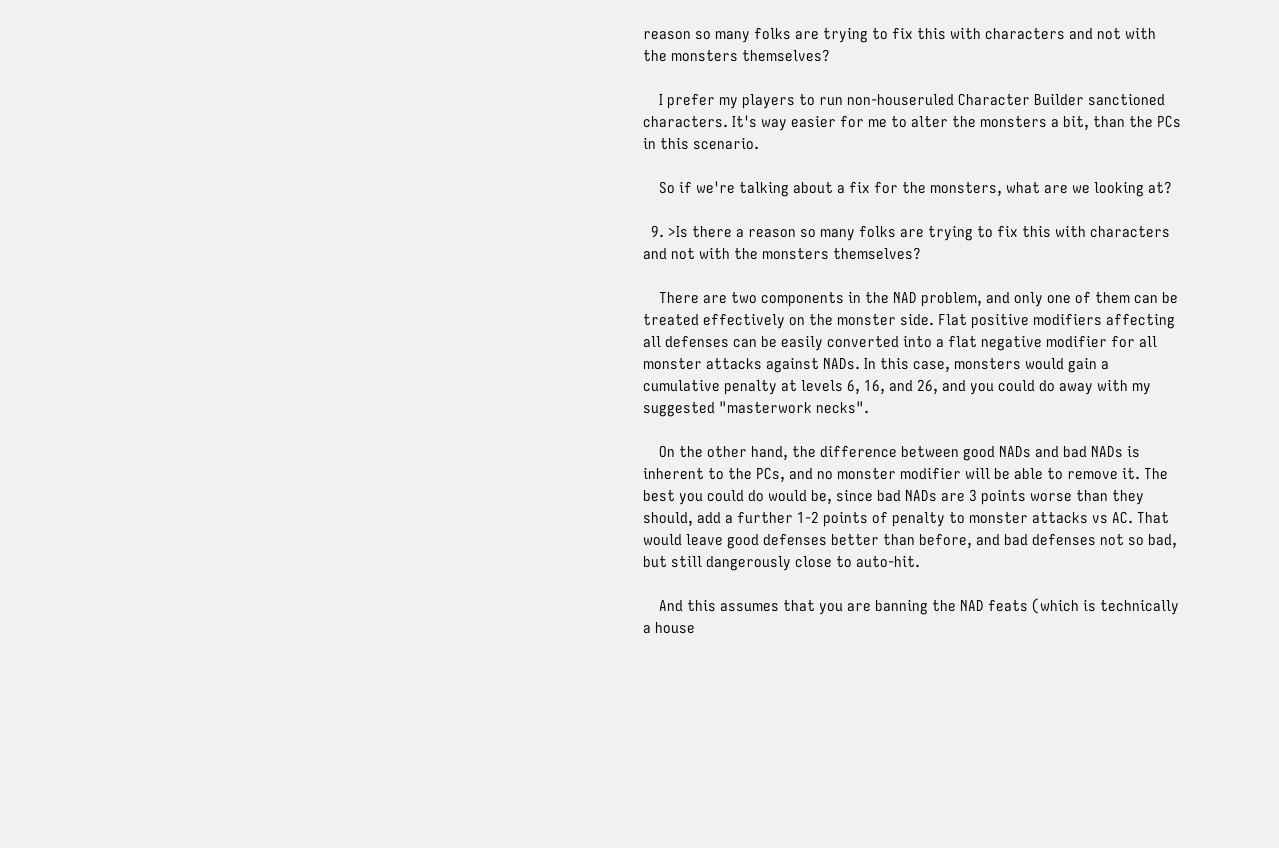reason so many folks are trying to fix this with characters and not with the monsters themselves?

    I prefer my players to run non-houseruled Character Builder sanctioned characters. It's way easier for me to alter the monsters a bit, than the PCs in this scenario.

    So if we're talking about a fix for the monsters, what are we looking at?

  9. >Is there a reason so many folks are trying to fix this with characters and not with the monsters themselves?

    There are two components in the NAD problem, and only one of them can be treated effectively on the monster side. Flat positive modifiers affecting all defenses can be easily converted into a flat negative modifier for all monster attacks against NADs. In this case, monsters would gain a cumulative penalty at levels 6, 16, and 26, and you could do away with my suggested "masterwork necks".

    On the other hand, the difference between good NADs and bad NADs is inherent to the PCs, and no monster modifier will be able to remove it. The best you could do would be, since bad NADs are 3 points worse than they should, add a further 1-2 points of penalty to monster attacks vs AC. That would leave good defenses better than before, and bad defenses not so bad, but still dangerously close to auto-hit.

    And this assumes that you are banning the NAD feats (which is technically a house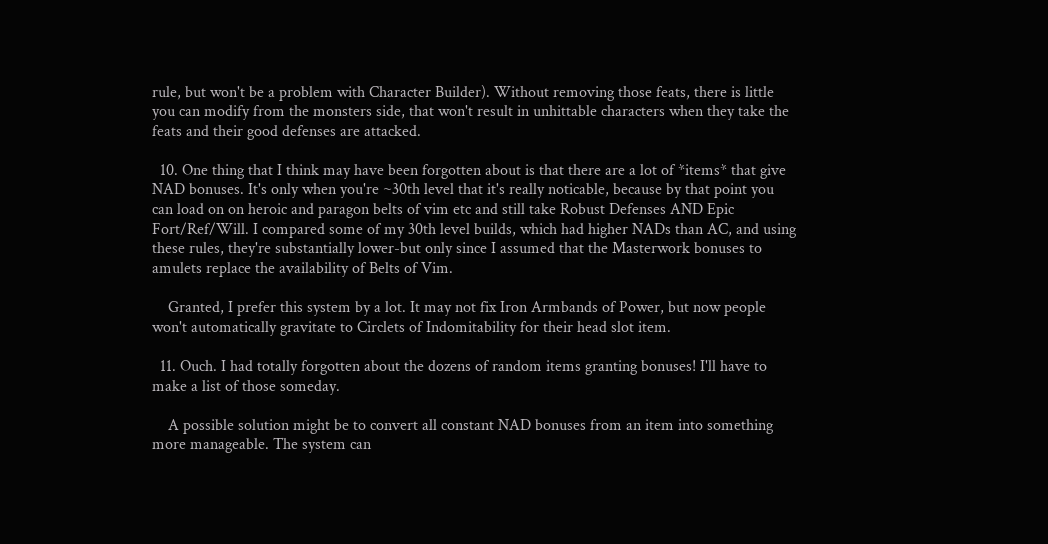rule, but won't be a problem with Character Builder). Without removing those feats, there is little you can modify from the monsters side, that won't result in unhittable characters when they take the feats and their good defenses are attacked.

  10. One thing that I think may have been forgotten about is that there are a lot of *items* that give NAD bonuses. It's only when you're ~30th level that it's really noticable, because by that point you can load on on heroic and paragon belts of vim etc and still take Robust Defenses AND Epic Fort/Ref/Will. I compared some of my 30th level builds, which had higher NADs than AC, and using these rules, they're substantially lower-but only since I assumed that the Masterwork bonuses to amulets replace the availability of Belts of Vim.

    Granted, I prefer this system by a lot. It may not fix Iron Armbands of Power, but now people won't automatically gravitate to Circlets of Indomitability for their head slot item.

  11. Ouch. I had totally forgotten about the dozens of random items granting bonuses! I'll have to make a list of those someday.

    A possible solution might be to convert all constant NAD bonuses from an item into something more manageable. The system can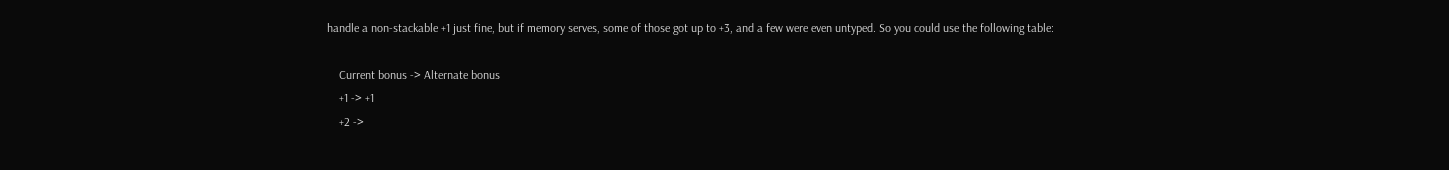handle a non-stackable +1 just fine, but if memory serves, some of those got up to +3, and a few were even untyped. So you could use the following table:

    Current bonus -> Alternate bonus
    +1 -> +1
    +2 ->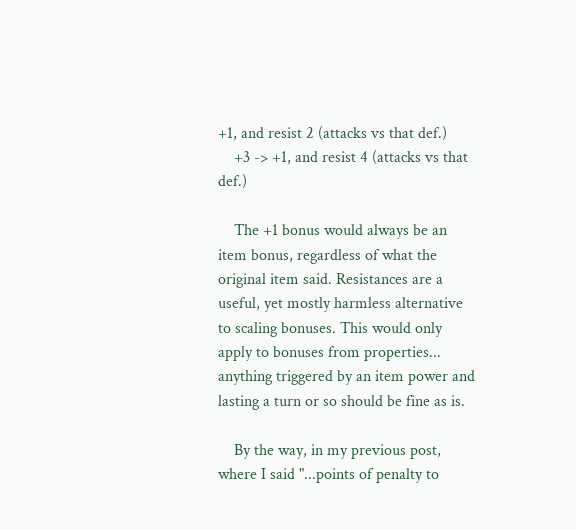+1, and resist 2 (attacks vs that def.)
    +3 -> +1, and resist 4 (attacks vs that def.)

    The +1 bonus would always be an item bonus, regardless of what the original item said. Resistances are a useful, yet mostly harmless alternative to scaling bonuses. This would only apply to bonuses from properties... anything triggered by an item power and lasting a turn or so should be fine as is.

    By the way, in my previous post, where I said "...points of penalty to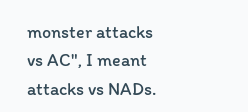monster attacks vs AC", I meant attacks vs NADs.